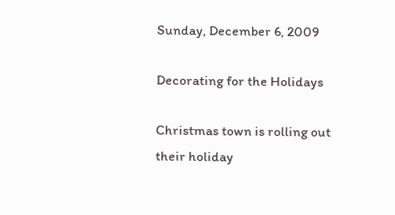Sunday, December 6, 2009

Decorating for the Holidays

Christmas town is rolling out their holiday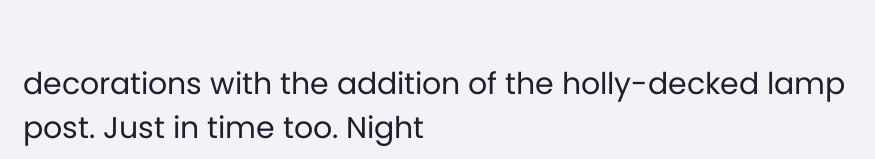decorations with the addition of the holly-decked lamp post. Just in time too. Night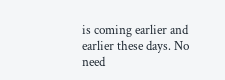is coming earlier and earlier these days. No need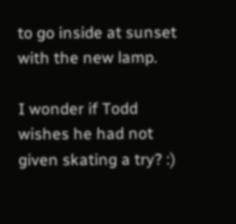to go inside at sunset with the new lamp.

I wonder if Todd wishes he had not given skating a try? :)